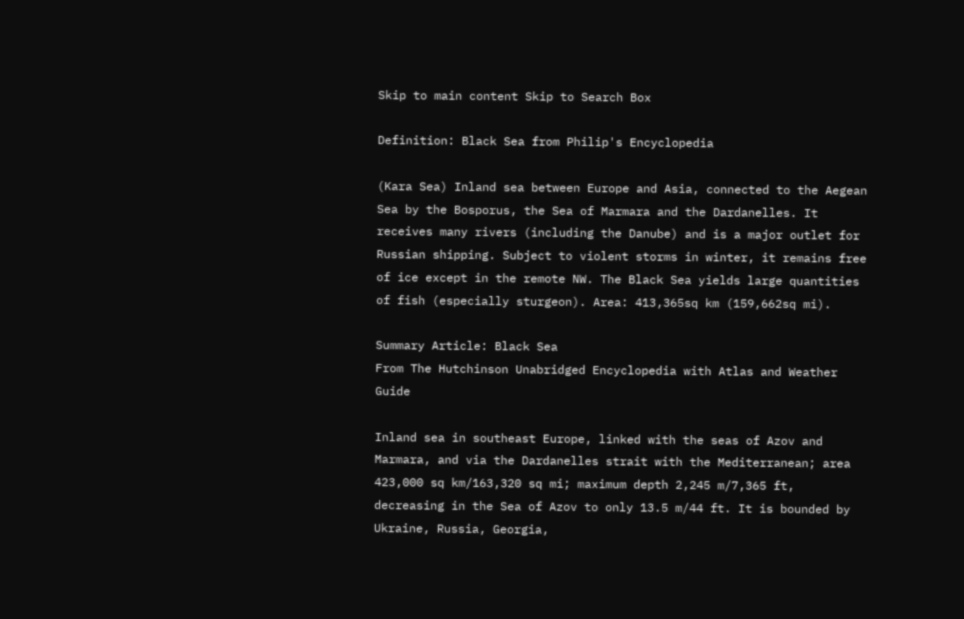Skip to main content Skip to Search Box

Definition: Black Sea from Philip's Encyclopedia

(Kara Sea) Inland sea between Europe and Asia, connected to the Aegean Sea by the Bosporus, the Sea of Marmara and the Dardanelles. It receives many rivers (including the Danube) and is a major outlet for Russian shipping. Subject to violent storms in winter, it remains free of ice except in the remote NW. The Black Sea yields large quantities of fish (especially sturgeon). Area: 413,365sq km (159,662sq mi).

Summary Article: Black Sea
From The Hutchinson Unabridged Encyclopedia with Atlas and Weather Guide

Inland sea in southeast Europe, linked with the seas of Azov and Marmara, and via the Dardanelles strait with the Mediterranean; area 423,000 sq km/163,320 sq mi; maximum depth 2,245 m/7,365 ft, decreasing in the Sea of Azov to only 13.5 m/44 ft. It is bounded by Ukraine, Russia, Georgia,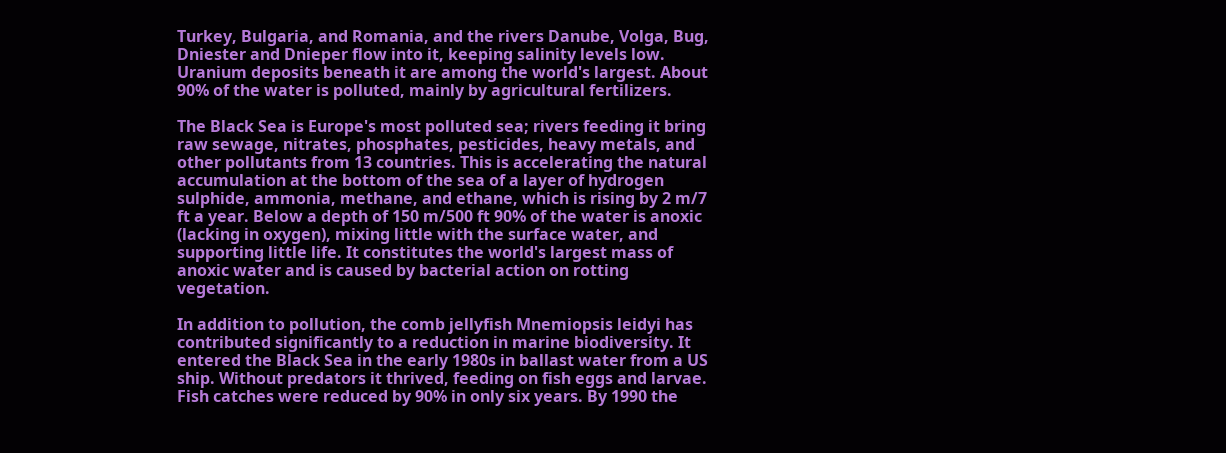Turkey, Bulgaria, and Romania, and the rivers Danube, Volga, Bug, Dniester and Dnieper flow into it, keeping salinity levels low. Uranium deposits beneath it are among the world's largest. About 90% of the water is polluted, mainly by agricultural fertilizers.

The Black Sea is Europe's most polluted sea; rivers feeding it bring raw sewage, nitrates, phosphates, pesticides, heavy metals, and other pollutants from 13 countries. This is accelerating the natural accumulation at the bottom of the sea of a layer of hydrogen sulphide, ammonia, methane, and ethane, which is rising by 2 m/7 ft a year. Below a depth of 150 m/500 ft 90% of the water is anoxic (lacking in oxygen), mixing little with the surface water, and supporting little life. It constitutes the world's largest mass of anoxic water and is caused by bacterial action on rotting vegetation.

In addition to pollution, the comb jellyfish Mnemiopsis leidyi has contributed significantly to a reduction in marine biodiversity. It entered the Black Sea in the early 1980s in ballast water from a US ship. Without predators it thrived, feeding on fish eggs and larvae. Fish catches were reduced by 90% in only six years. By 1990 the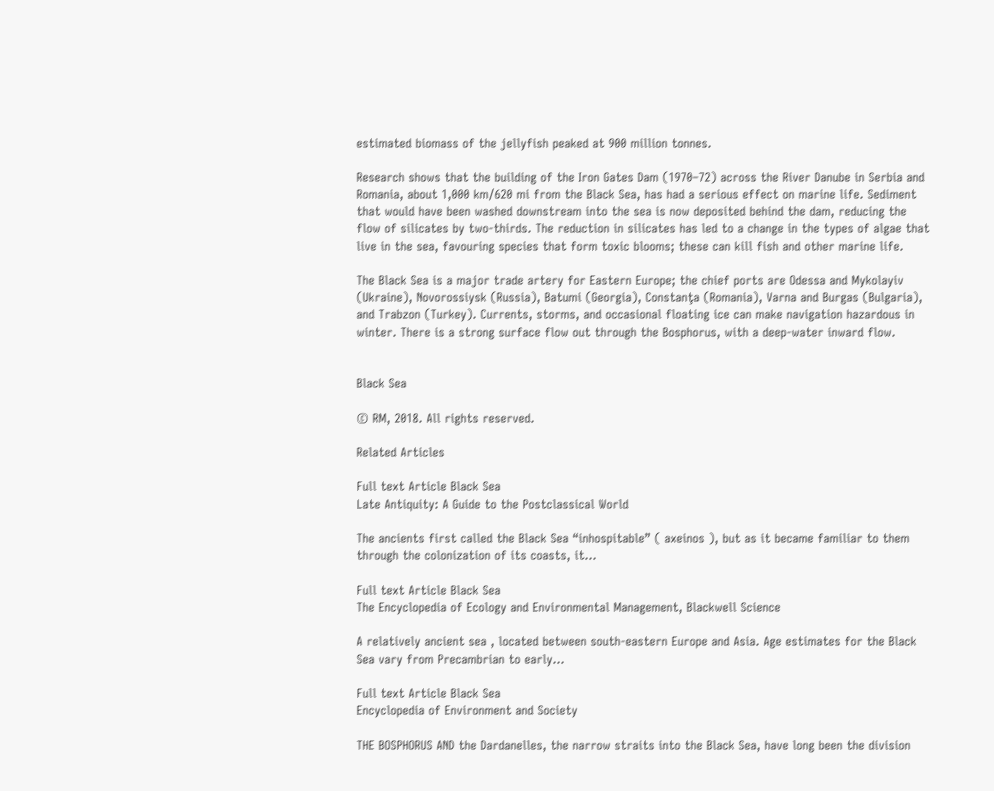estimated biomass of the jellyfish peaked at 900 million tonnes.

Research shows that the building of the Iron Gates Dam (1970–72) across the River Danube in Serbia and Romania, about 1,000 km/620 mi from the Black Sea, has had a serious effect on marine life. Sediment that would have been washed downstream into the sea is now deposited behind the dam, reducing the flow of silicates by two-thirds. The reduction in silicates has led to a change in the types of algae that live in the sea, favouring species that form toxic blooms; these can kill fish and other marine life.

The Black Sea is a major trade artery for Eastern Europe; the chief ports are Odessa and Mykolayiv (Ukraine), Novorossiysk (Russia), Batumi (Georgia), Constanţa (Romania), Varna and Burgas (Bulgaria), and Trabzon (Turkey). Currents, storms, and occasional floating ice can make navigation hazardous in winter. There is a strong surface flow out through the Bosphorus, with a deep-water inward flow.


Black Sea

© RM, 2018. All rights reserved.

Related Articles

Full text Article Black Sea
Late Antiquity: A Guide to the Postclassical World

The ancients first called the Black Sea “inhospitable” ( axeinos ), but as it became familiar to them through the colonization of its coasts, it...

Full text Article Black Sea
The Encyclopedia of Ecology and Environmental Management, Blackwell Science

A relatively ancient sea , located between south-eastern Europe and Asia. Age estimates for the Black Sea vary from Precambrian to early...

Full text Article Black Sea
Encyclopedia of Environment and Society

THE BOSPHORUS AND the Dardanelles, the narrow straits into the Black Sea, have long been the division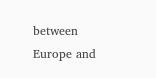between Europe and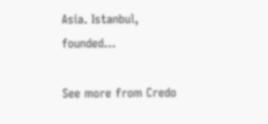Asia. Istanbul, founded...

See more from Credo